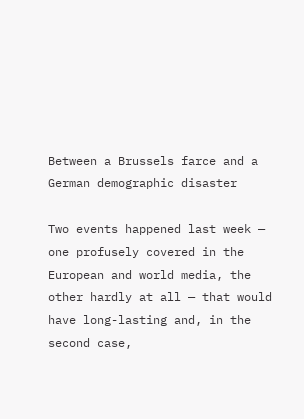Between a Brussels farce and a German demographic disaster

Two events happened last week — one profusely covered in the European and world media, the other hardly at all — that would have long-lasting and, in the second case,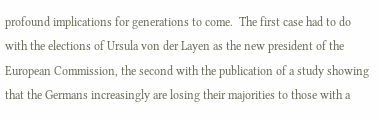profound implications for generations to come.  The first case had to do with the elections of Ursula von der Layen as the new president of the European Commission, the second with the publication of a study showing that the Germans increasingly are losing their majorities to those with a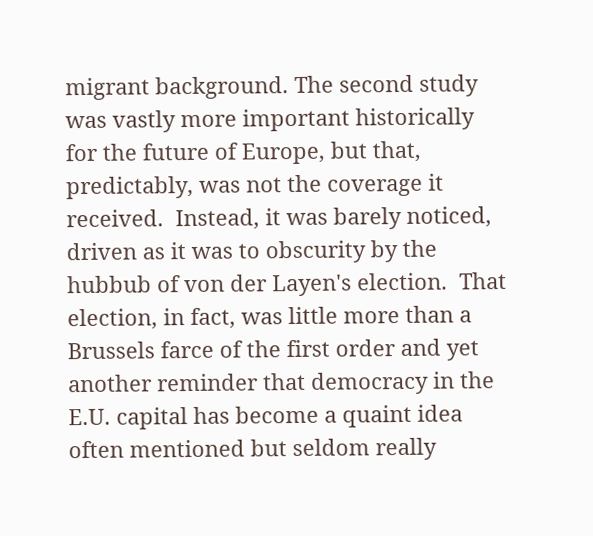migrant background. The second study was vastly more important historically for the future of Europe, but that, predictably, was not the coverage it received.  Instead, it was barely noticed, driven as it was to obscurity by the hubbub of von der Layen's election.  That election, in fact, was little more than a Brussels farce of the first order and yet another reminder that democracy in the E.U. capital has become a quaint idea often mentioned but seldom really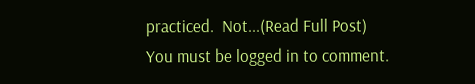practiced.  Not...(Read Full Post)
You must be logged in to comment.